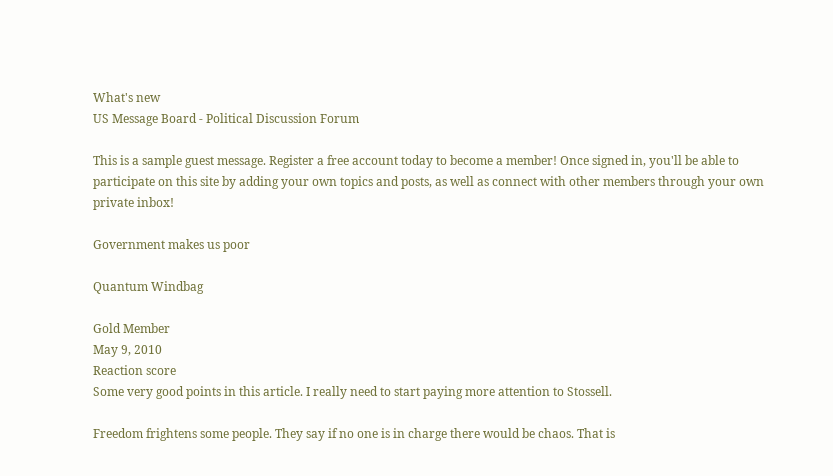What's new
US Message Board - Political Discussion Forum

This is a sample guest message. Register a free account today to become a member! Once signed in, you'll be able to participate on this site by adding your own topics and posts, as well as connect with other members through your own private inbox!

Government makes us poor

Quantum Windbag

Gold Member
May 9, 2010
Reaction score
Some very good points in this article. I really need to start paying more attention to Stossell.

Freedom frightens some people. They say if no one is in charge there would be chaos. That is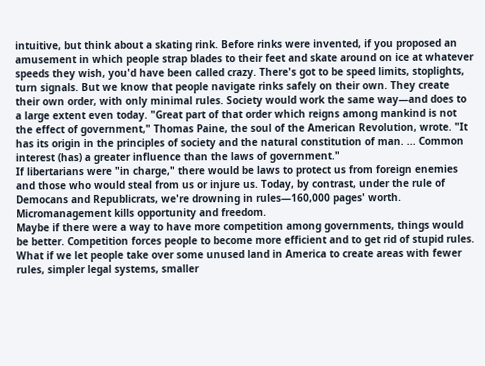intuitive, but think about a skating rink. Before rinks were invented, if you proposed an amusement in which people strap blades to their feet and skate around on ice at whatever speeds they wish, you'd have been called crazy. There's got to be speed limits, stoplights, turn signals. But we know that people navigate rinks safely on their own. They create their own order, with only minimal rules. Society would work the same way—and does to a large extent even today. "Great part of that order which reigns among mankind is not the effect of government," Thomas Paine, the soul of the American Revolution, wrote. "It has its origin in the principles of society and the natural constitution of man. ... Common interest (has) a greater influence than the laws of government."
If libertarians were "in charge," there would be laws to protect us from foreign enemies and those who would steal from us or injure us. Today, by contrast, under the rule of Democans and Republicrats, we're drowning in rules—160,000 pages' worth. Micromanagement kills opportunity and freedom.
Maybe if there were a way to have more competition among governments, things would be better. Competition forces people to become more efficient and to get rid of stupid rules. What if we let people take over some unused land in America to create areas with fewer rules, simpler legal systems, smaller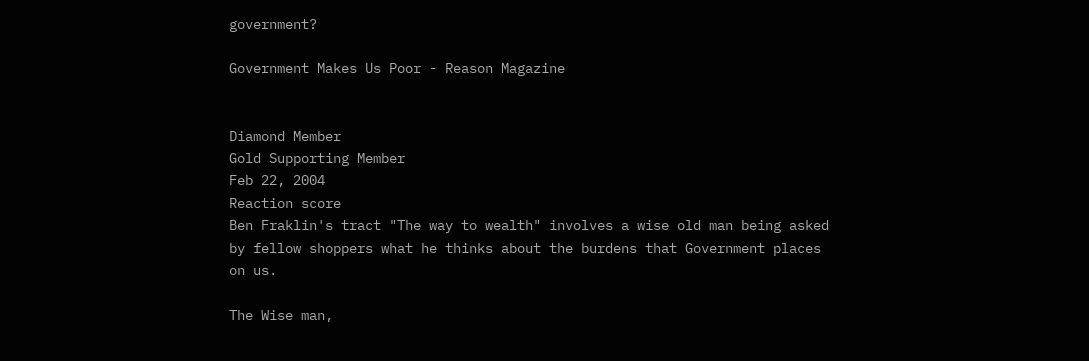government?

Government Makes Us Poor - Reason Magazine


Diamond Member
Gold Supporting Member
Feb 22, 2004
Reaction score
Ben Fraklin's tract "The way to wealth" involves a wise old man being asked by fellow shoppers what he thinks about the burdens that Government places on us.

The Wise man,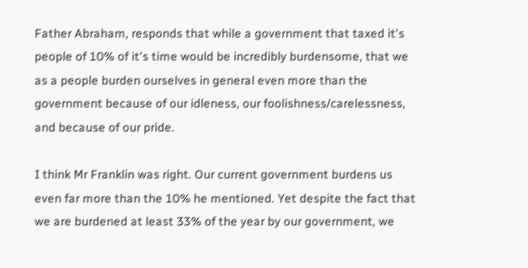Father Abraham, responds that while a government that taxed it's people of 10% of it's time would be incredibly burdensome, that we as a people burden ourselves in general even more than the government because of our idleness, our foolishness/carelessness, and because of our pride.

I think Mr Franklin was right. Our current government burdens us even far more than the 10% he mentioned. Yet despite the fact that we are burdened at least 33% of the year by our government, we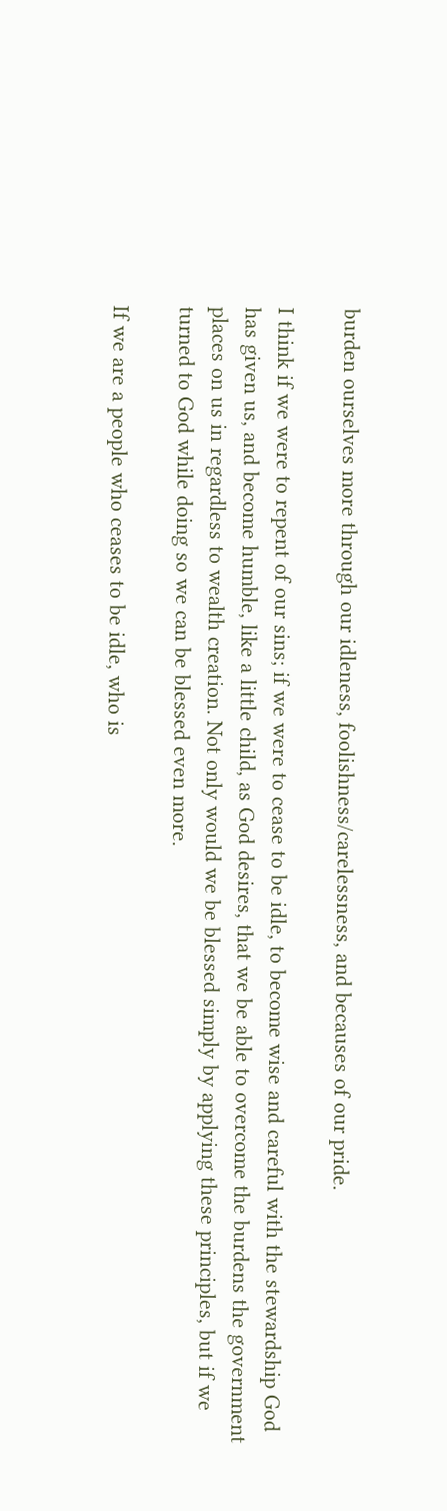burden ourselves more through our idleness, foolishness/carelessness, and becauses of our pride.

I think if we were to repent of our sins; if we were to cease to be idle, to become wise and careful with the stewardship God has given us, and become humble, like a little child, as God desires, that we be able to overcome the burdens the government places on us in regardless to wealth creation. Not only would we be blessed simply by applying these principles, but if we turned to God while doing so we can be blessed even more.

If we are a people who ceases to be idle, who is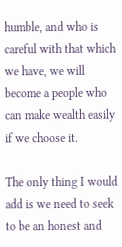humble, and who is careful with that which we have, we will become a people who can make wealth easily if we choose it.

The only thing I would add is we need to seek to be an honest and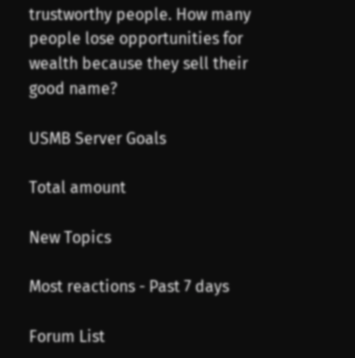trustworthy people. How many people lose opportunities for wealth because they sell their good name?

USMB Server Goals

Total amount

New Topics

Most reactions - Past 7 days

Forum List